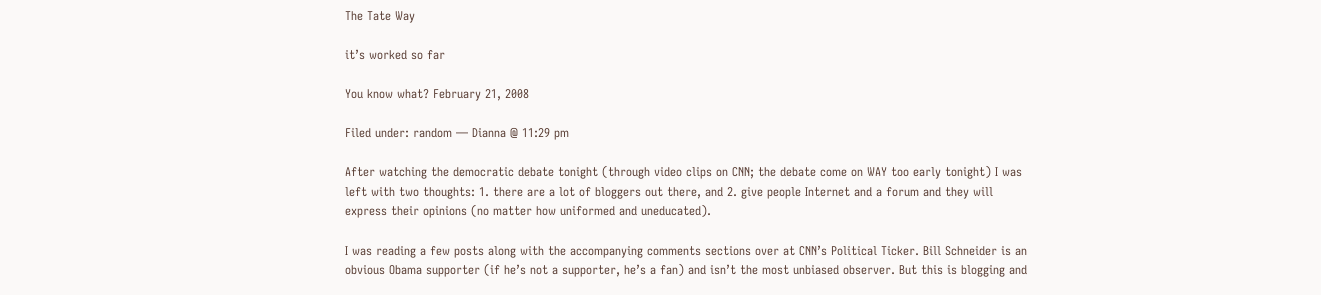The Tate Way

it’s worked so far

You know what? February 21, 2008

Filed under: random — Dianna @ 11:29 pm

After watching the democratic debate tonight (through video clips on CNN; the debate come on WAY too early tonight) I was left with two thoughts: 1. there are a lot of bloggers out there, and 2. give people Internet and a forum and they will express their opinions (no matter how uniformed and uneducated).

I was reading a few posts along with the accompanying comments sections over at CNN’s Political Ticker. Bill Schneider is an obvious Obama supporter (if he’s not a supporter, he’s a fan) and isn’t the most unbiased observer. But this is blogging and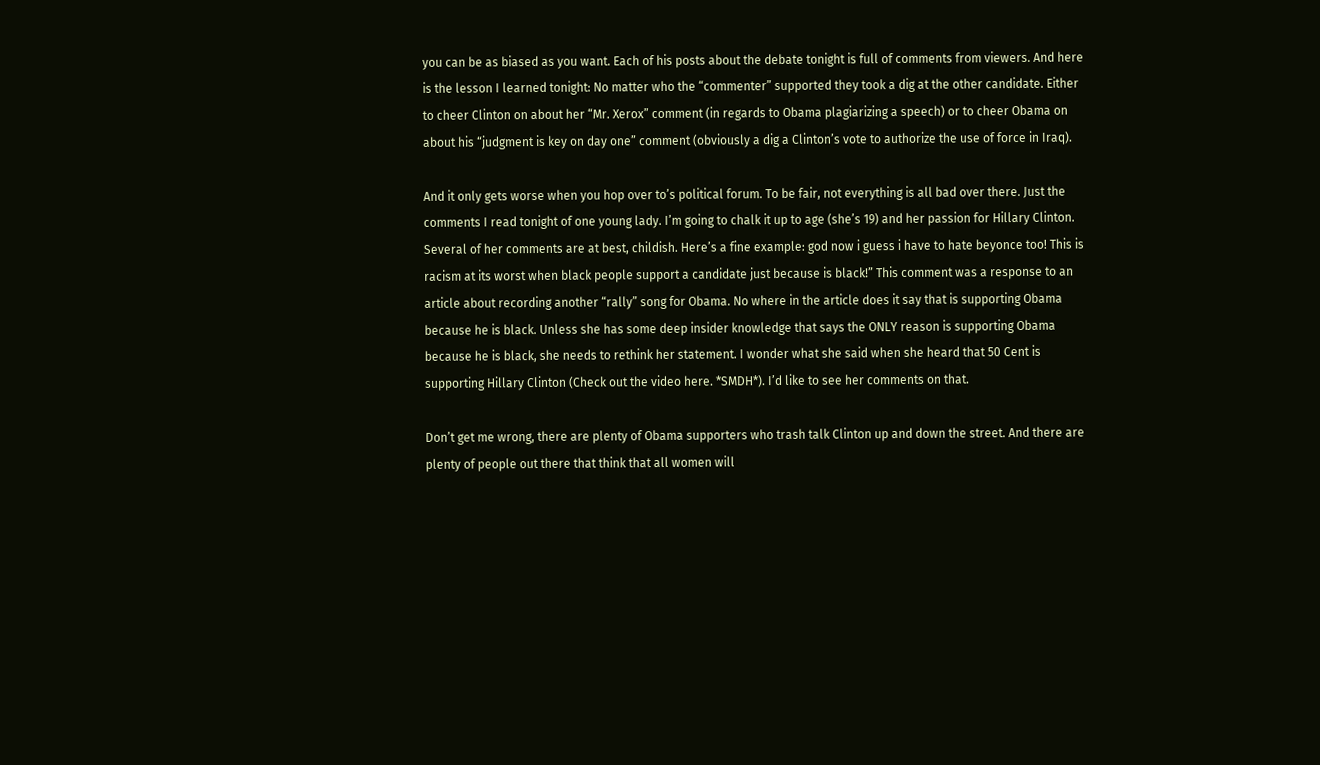you can be as biased as you want. Each of his posts about the debate tonight is full of comments from viewers. And here is the lesson I learned tonight: No matter who the “commenter” supported they took a dig at the other candidate. Either to cheer Clinton on about her “Mr. Xerox” comment (in regards to Obama plagiarizing a speech) or to cheer Obama on about his “judgment is key on day one” comment (obviously a dig a Clinton’s vote to authorize the use of force in Iraq).

And it only gets worse when you hop over to’s political forum. To be fair, not everything is all bad over there. Just the comments I read tonight of one young lady. I’m going to chalk it up to age (she’s 19) and her passion for Hillary Clinton. Several of her comments are at best, childish. Here’s a fine example: god now i guess i have to hate beyonce too! This is racism at its worst when black people support a candidate just because is black!” This comment was a response to an article about recording another “rally” song for Obama. No where in the article does it say that is supporting Obama because he is black. Unless she has some deep insider knowledge that says the ONLY reason is supporting Obama because he is black, she needs to rethink her statement. I wonder what she said when she heard that 50 Cent is supporting Hillary Clinton (Check out the video here. *SMDH*). I’d like to see her comments on that.

Don’t get me wrong, there are plenty of Obama supporters who trash talk Clinton up and down the street. And there are plenty of people out there that think that all women will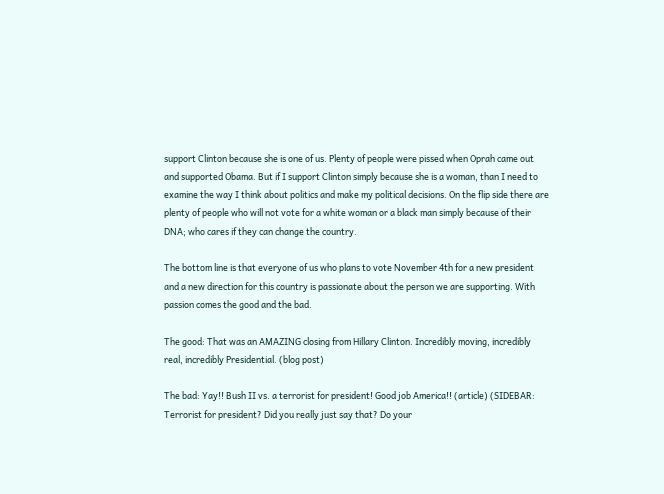support Clinton because she is one of us. Plenty of people were pissed when Oprah came out and supported Obama. But if I support Clinton simply because she is a woman, than I need to examine the way I think about politics and make my political decisions. On the flip side there are plenty of people who will not vote for a white woman or a black man simply because of their DNA; who cares if they can change the country.

The bottom line is that everyone of us who plans to vote November 4th for a new president and a new direction for this country is passionate about the person we are supporting. With passion comes the good and the bad.

The good: That was an AMAZING closing from Hillary Clinton. Incredibly moving, incredibly real, incredibly Presidential. (blog post)

The bad: Yay!! Bush II vs. a terrorist for president! Good job America!! (article) (SIDEBAR: Terrorist for president? Did you really just say that? Do your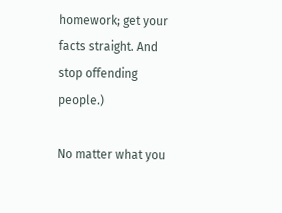homework; get your facts straight. And stop offending people.)

No matter what you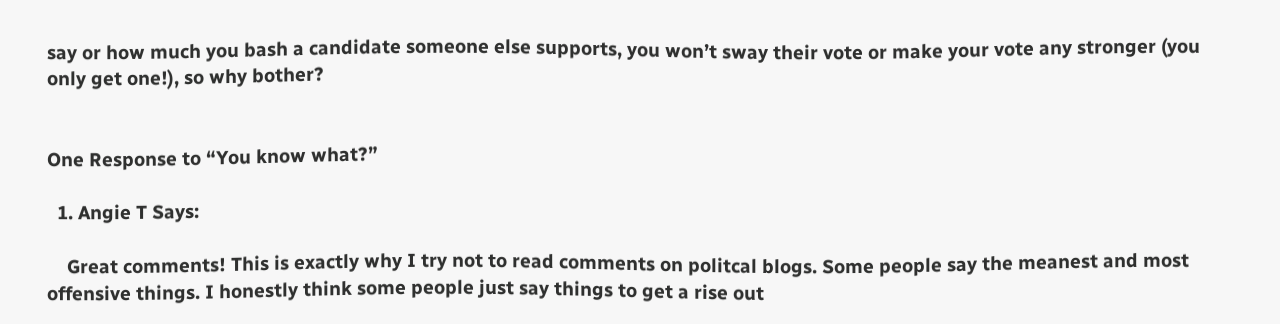say or how much you bash a candidate someone else supports, you won’t sway their vote or make your vote any stronger (you only get one!), so why bother?


One Response to “You know what?”

  1. Angie T Says:

    Great comments! This is exactly why I try not to read comments on politcal blogs. Some people say the meanest and most offensive things. I honestly think some people just say things to get a rise out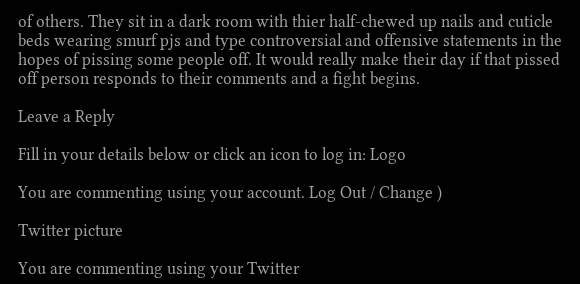of others. They sit in a dark room with thier half-chewed up nails and cuticle beds wearing smurf pjs and type controversial and offensive statements in the hopes of pissing some people off. It would really make their day if that pissed off person responds to their comments and a fight begins.

Leave a Reply

Fill in your details below or click an icon to log in: Logo

You are commenting using your account. Log Out / Change )

Twitter picture

You are commenting using your Twitter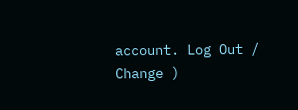account. Log Out / Change )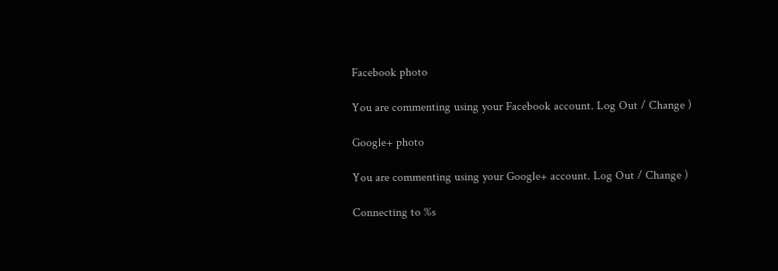Facebook photo

You are commenting using your Facebook account. Log Out / Change )

Google+ photo

You are commenting using your Google+ account. Log Out / Change )

Connecting to %s